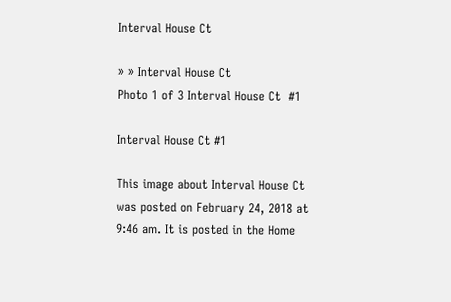Interval House Ct

» » Interval House Ct
Photo 1 of 3 Interval House Ct  #1

Interval House Ct #1

This image about Interval House Ct was posted on February 24, 2018 at 9:46 am. It is posted in the Home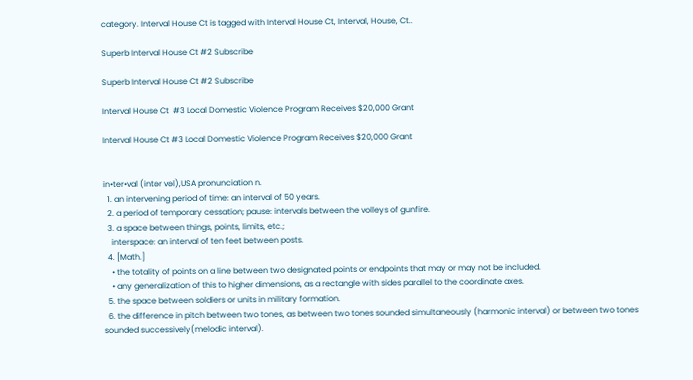category. Interval House Ct is tagged with Interval House Ct, Interval, House, Ct..

Superb Interval House Ct #2 Subscribe

Superb Interval House Ct #2 Subscribe

Interval House Ct  #3 Local Domestic Violence Program Receives $20,000 Grant

Interval House Ct #3 Local Domestic Violence Program Receives $20,000 Grant


in•ter•val (intər vəl),USA pronunciation n.
  1. an intervening period of time: an interval of 50 years.
  2. a period of temporary cessation; pause: intervals between the volleys of gunfire.
  3. a space between things, points, limits, etc.;
    interspace: an interval of ten feet between posts.
  4. [Math.]
    • the totality of points on a line between two designated points or endpoints that may or may not be included.
    • any generalization of this to higher dimensions, as a rectangle with sides parallel to the coordinate axes.
  5. the space between soldiers or units in military formation.
  6. the difference in pitch between two tones, as between two tones sounded simultaneously (harmonic interval) or between two tones sounded successively(melodic interval).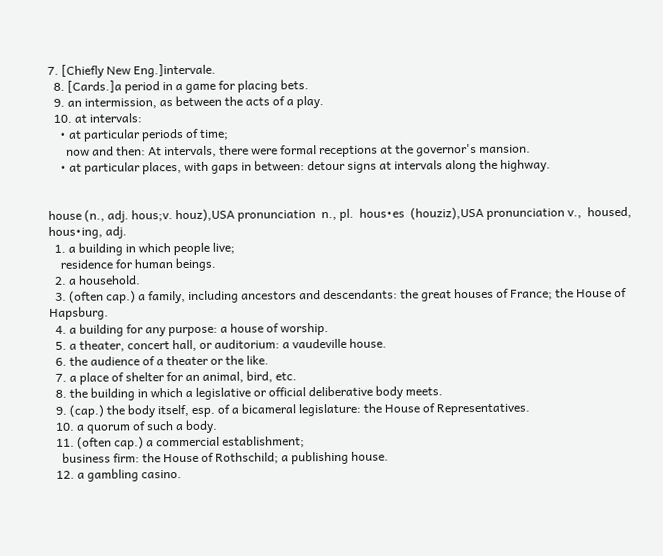7. [Chiefly New Eng.]intervale.
  8. [Cards.]a period in a game for placing bets.
  9. an intermission, as between the acts of a play.
  10. at intervals:
    • at particular periods of time;
      now and then: At intervals, there were formal receptions at the governor's mansion.
    • at particular places, with gaps in between: detour signs at intervals along the highway.


house (n., adj. hous;v. houz),USA pronunciation  n., pl.  hous•es  (houziz),USA pronunciation v.,  housed, hous•ing, adj.
  1. a building in which people live;
    residence for human beings.
  2. a household.
  3. (often cap.) a family, including ancestors and descendants: the great houses of France; the House of Hapsburg.
  4. a building for any purpose: a house of worship.
  5. a theater, concert hall, or auditorium: a vaudeville house.
  6. the audience of a theater or the like.
  7. a place of shelter for an animal, bird, etc.
  8. the building in which a legislative or official deliberative body meets.
  9. (cap.) the body itself, esp. of a bicameral legislature: the House of Representatives.
  10. a quorum of such a body.
  11. (often cap.) a commercial establishment;
    business firm: the House of Rothschild; a publishing house.
  12. a gambling casino.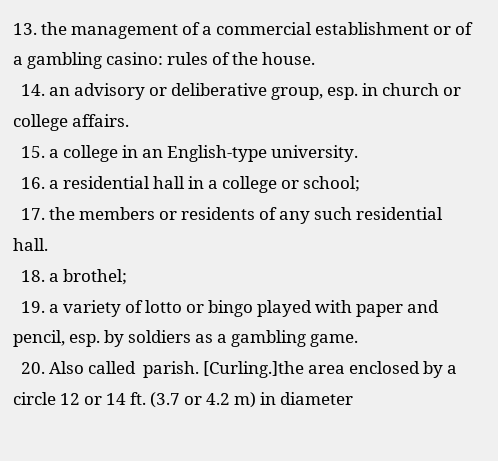13. the management of a commercial establishment or of a gambling casino: rules of the house.
  14. an advisory or deliberative group, esp. in church or college affairs.
  15. a college in an English-type university.
  16. a residential hall in a college or school;
  17. the members or residents of any such residential hall.
  18. a brothel;
  19. a variety of lotto or bingo played with paper and pencil, esp. by soldiers as a gambling game.
  20. Also called  parish. [Curling.]the area enclosed by a circle 12 or 14 ft. (3.7 or 4.2 m) in diameter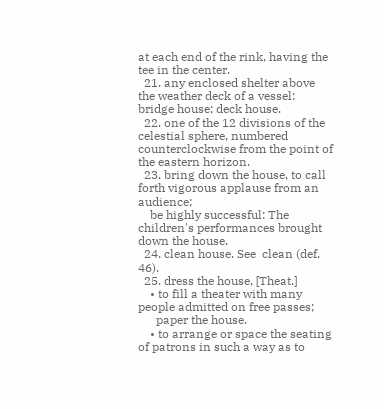at each end of the rink, having the tee in the center.
  21. any enclosed shelter above the weather deck of a vessel: bridge house; deck house.
  22. one of the 12 divisions of the celestial sphere, numbered counterclockwise from the point of the eastern horizon.
  23. bring down the house, to call forth vigorous applause from an audience;
    be highly successful: The children's performances brought down the house.
  24. clean house. See  clean (def. 46).
  25. dress the house, [Theat.]
    • to fill a theater with many people admitted on free passes;
      paper the house.
    • to arrange or space the seating of patrons in such a way as to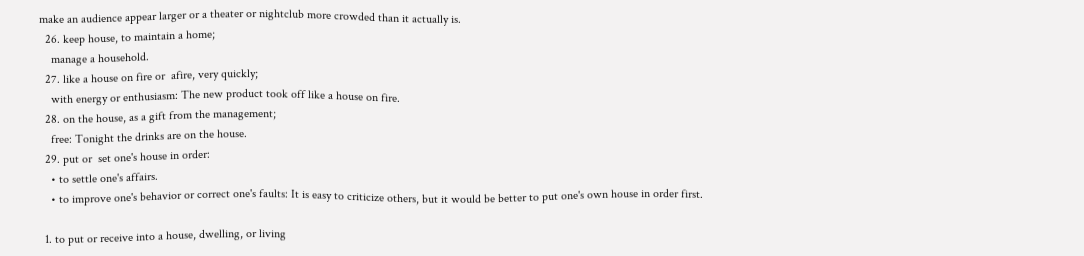make an audience appear larger or a theater or nightclub more crowded than it actually is.
  26. keep house, to maintain a home;
    manage a household.
  27. like a house on fire or  afire, very quickly;
    with energy or enthusiasm: The new product took off like a house on fire.
  28. on the house, as a gift from the management;
    free: Tonight the drinks are on the house.
  29. put or  set one's house in order:
    • to settle one's affairs.
    • to improve one's behavior or correct one's faults: It is easy to criticize others, but it would be better to put one's own house in order first.

  1. to put or receive into a house, dwelling, or living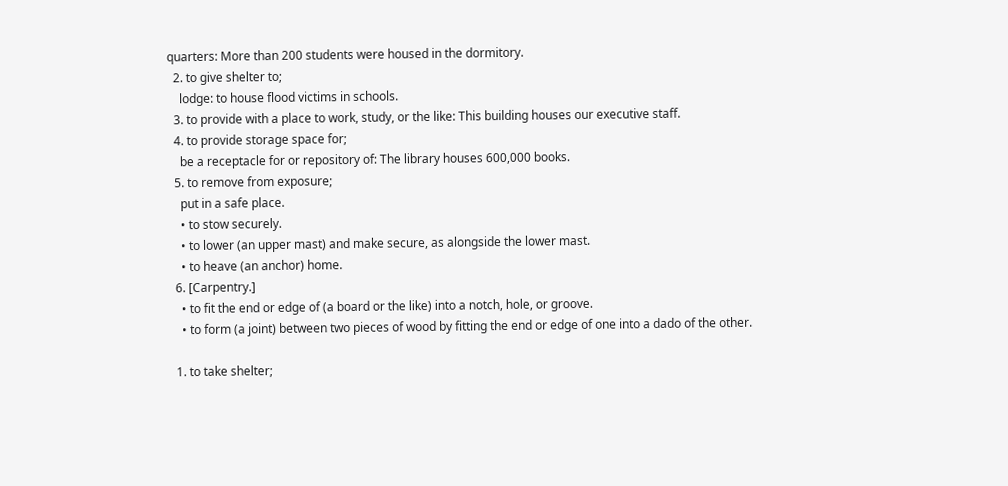quarters: More than 200 students were housed in the dormitory.
  2. to give shelter to;
    lodge: to house flood victims in schools.
  3. to provide with a place to work, study, or the like: This building houses our executive staff.
  4. to provide storage space for;
    be a receptacle for or repository of: The library houses 600,000 books.
  5. to remove from exposure;
    put in a safe place.
    • to stow securely.
    • to lower (an upper mast) and make secure, as alongside the lower mast.
    • to heave (an anchor) home.
  6. [Carpentry.]
    • to fit the end or edge of (a board or the like) into a notch, hole, or groove.
    • to form (a joint) between two pieces of wood by fitting the end or edge of one into a dado of the other.

  1. to take shelter;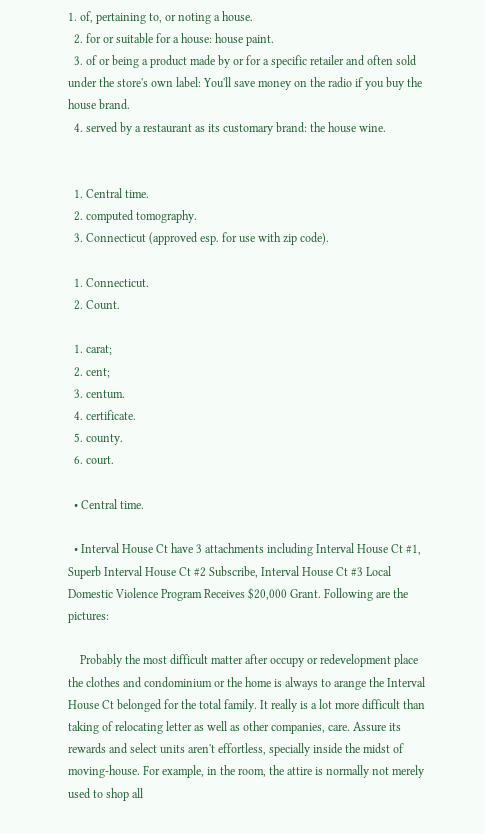1. of, pertaining to, or noting a house.
  2. for or suitable for a house: house paint.
  3. of or being a product made by or for a specific retailer and often sold under the store's own label: You'll save money on the radio if you buy the house brand.
  4. served by a restaurant as its customary brand: the house wine.


  1. Central time.
  2. computed tomography.
  3. Connecticut (approved esp. for use with zip code).

  1. Connecticut.
  2. Count.

  1. carat;
  2. cent;
  3. centum.
  4. certificate.
  5. county.
  6. court.

  • Central time.

  • Interval House Ct have 3 attachments including Interval House Ct #1, Superb Interval House Ct #2 Subscribe, Interval House Ct #3 Local Domestic Violence Program Receives $20,000 Grant. Following are the pictures:

    Probably the most difficult matter after occupy or redevelopment place the clothes and condominium or the home is always to arange the Interval House Ct belonged for the total family. It really is a lot more difficult than taking of relocating letter as well as other companies, care. Assure its rewards and select units aren't effortless, specially inside the midst of moving-house. For example, in the room, the attire is normally not merely used to shop all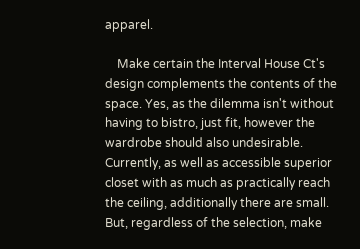apparel.

    Make certain the Interval House Ct's design complements the contents of the space. Yes, as the dilemma isn't without having to bistro, just fit, however the wardrobe should also undesirable. Currently, as well as accessible superior closet with as much as practically reach the ceiling, additionally there are small. But, regardless of the selection, make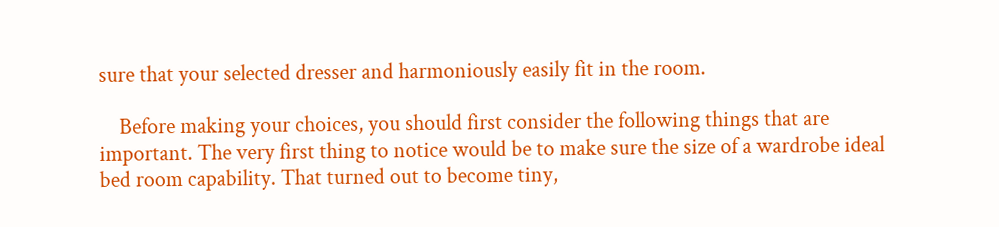sure that your selected dresser and harmoniously easily fit in the room.

    Before making your choices, you should first consider the following things that are important. The very first thing to notice would be to make sure the size of a wardrobe ideal bed room capability. That turned out to become tiny,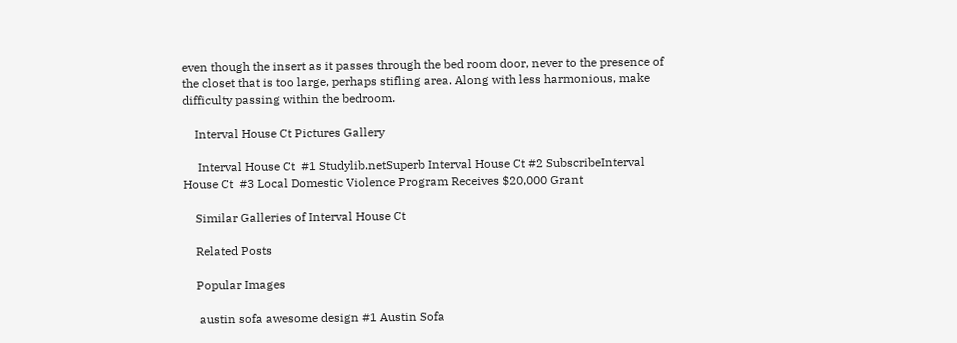even though the insert as it passes through the bed room door, never to the presence of the closet that is too large, perhaps stifling area. Along with less harmonious, make difficulty passing within the bedroom.

    Interval House Ct Pictures Gallery

     Interval House Ct  #1 Studylib.netSuperb Interval House Ct #2 SubscribeInterval House Ct  #3 Local Domestic Violence Program Receives $20,000 Grant

    Similar Galleries of Interval House Ct

    Related Posts

    Popular Images

     austin sofa awesome design #1 Austin Sofa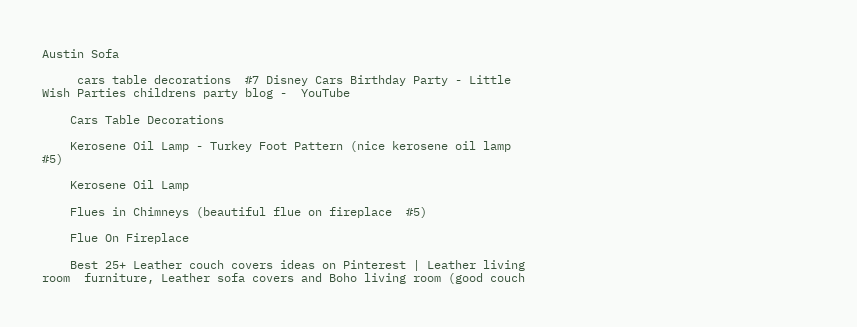Austin Sofa

     cars table decorations  #7 Disney Cars Birthday Party - Little Wish Parties childrens party blog -  YouTube

    Cars Table Decorations

    Kerosene Oil Lamp - Turkey Foot Pattern (nice kerosene oil lamp  #5)

    Kerosene Oil Lamp

    Flues in Chimneys (beautiful flue on fireplace  #5)

    Flue On Fireplace

    Best 25+ Leather couch covers ideas on Pinterest | Leather living room  furniture, Leather sofa covers and Boho living room (good couch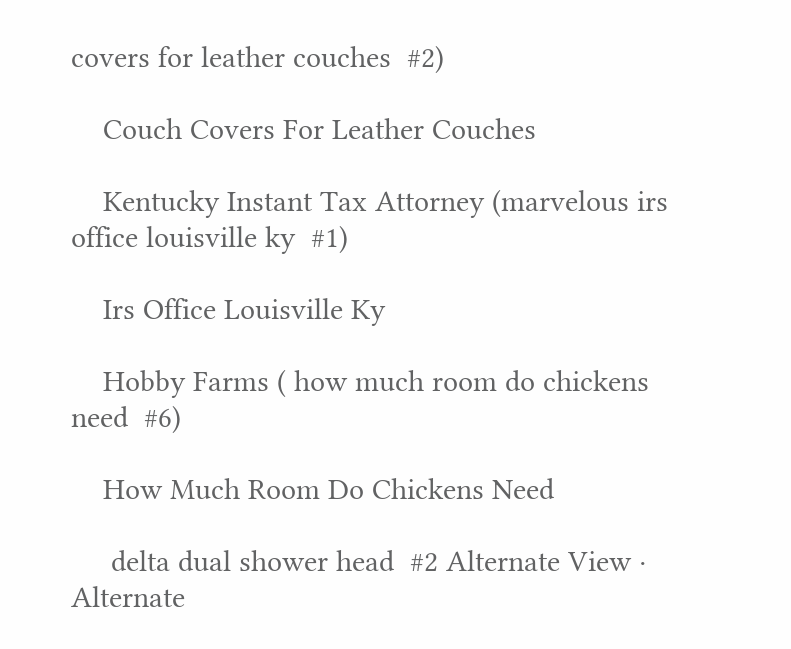covers for leather couches  #2)

    Couch Covers For Leather Couches

    Kentucky Instant Tax Attorney (marvelous irs office louisville ky  #1)

    Irs Office Louisville Ky

    Hobby Farms ( how much room do chickens need  #6)

    How Much Room Do Chickens Need

     delta dual shower head  #2 Alternate View · Alternate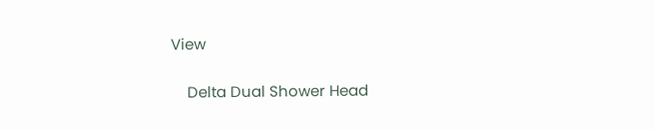View

    Delta Dual Shower Head